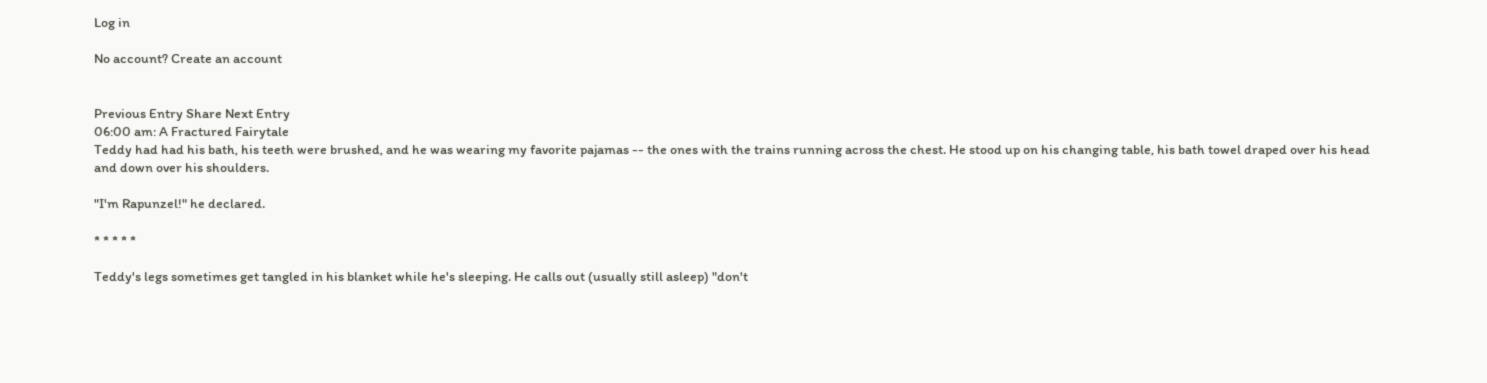Log in

No account? Create an account


Previous Entry Share Next Entry
06:00 am: A Fractured Fairytale
Teddy had had his bath, his teeth were brushed, and he was wearing my favorite pajamas -- the ones with the trains running across the chest. He stood up on his changing table, his bath towel draped over his head and down over his shoulders.

"I'm Rapunzel!" he declared.

* * * * *

Teddy's legs sometimes get tangled in his blanket while he's sleeping. He calls out (usually still asleep) "don't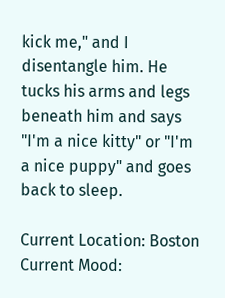kick me," and I disentangle him. He tucks his arms and legs beneath him and says "I'm a nice kitty" or "I'm a nice puppy" and goes back to sleep.

Current Location: Boston
Current Mood: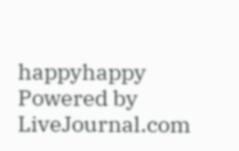happyhappy
Powered by LiveJournal.com